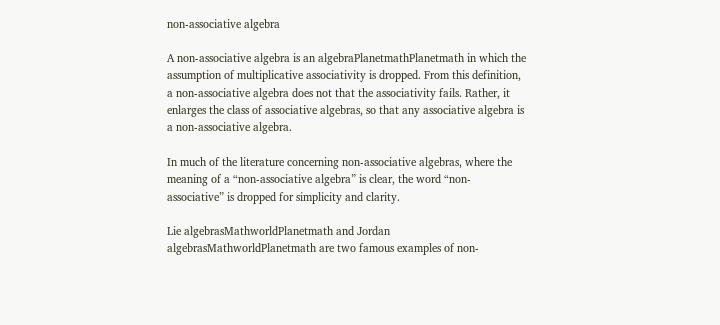non-associative algebra

A non-associative algebra is an algebraPlanetmathPlanetmath in which the assumption of multiplicative associativity is dropped. From this definition, a non-associative algebra does not that the associativity fails. Rather, it enlarges the class of associative algebras, so that any associative algebra is a non-associative algebra.

In much of the literature concerning non-associative algebras, where the meaning of a “non-associative algebra” is clear, the word “non-associative” is dropped for simplicity and clarity.

Lie algebrasMathworldPlanetmath and Jordan algebrasMathworldPlanetmath are two famous examples of non-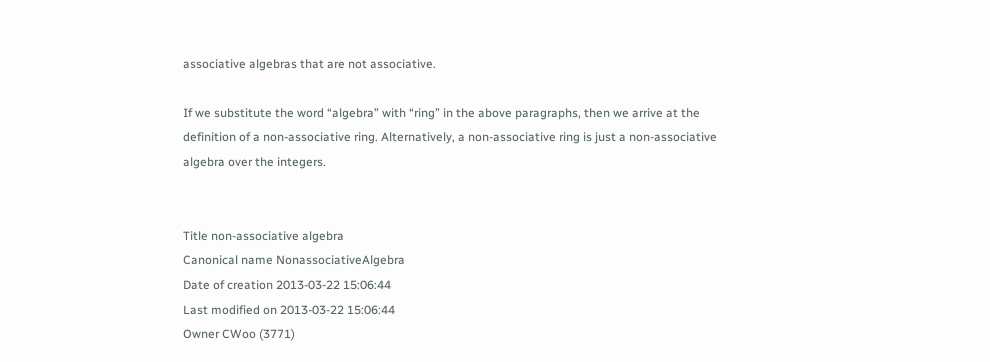associative algebras that are not associative.

If we substitute the word “algebra” with “ring” in the above paragraphs, then we arrive at the definition of a non-associative ring. Alternatively, a non-associative ring is just a non-associative algebra over the integers.


Title non-associative algebra
Canonical name NonassociativeAlgebra
Date of creation 2013-03-22 15:06:44
Last modified on 2013-03-22 15:06:44
Owner CWoo (3771)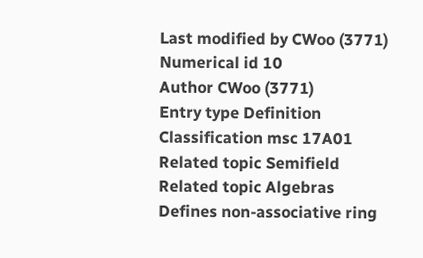Last modified by CWoo (3771)
Numerical id 10
Author CWoo (3771)
Entry type Definition
Classification msc 17A01
Related topic Semifield
Related topic Algebras
Defines non-associative ring